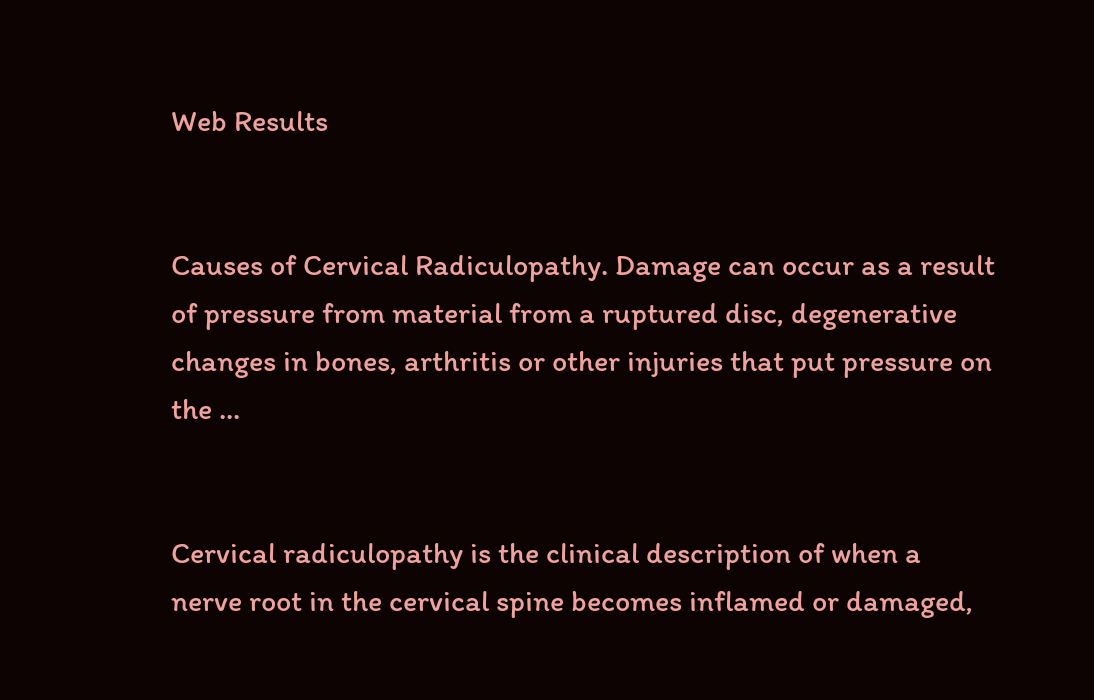Web Results


Causes of Cervical Radiculopathy. Damage can occur as a result of pressure from material from a ruptured disc, degenerative changes in bones, arthritis or other injuries that put pressure on the ...


Cervical radiculopathy is the clinical description of when a nerve root in the cervical spine becomes inflamed or damaged,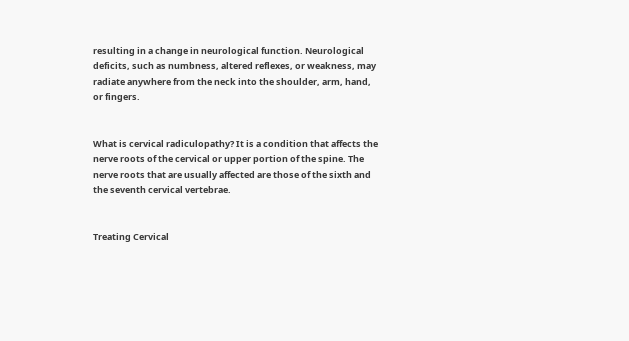resulting in a change in neurological function. Neurological deficits, such as numbness, altered reflexes, or weakness, may radiate anywhere from the neck into the shoulder, arm, hand, or fingers.


What is cervical radiculopathy? It is a condition that affects the nerve roots of the cervical or upper portion of the spine. The nerve roots that are usually affected are those of the sixth and the seventh cervical vertebrae.


Treating Cervical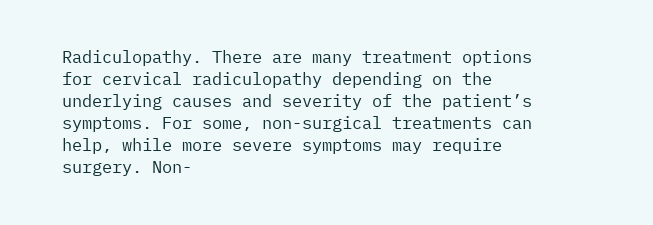Radiculopathy. There are many treatment options for cervical radiculopathy depending on the underlying causes and severity of the patient’s symptoms. For some, non-surgical treatments can help, while more severe symptoms may require surgery. Non-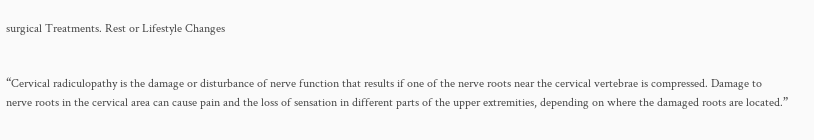surgical Treatments. Rest or Lifestyle Changes


“Cervical radiculopathy is the damage or disturbance of nerve function that results if one of the nerve roots near the cervical vertebrae is compressed. Damage to nerve roots in the cervical area can cause pain and the loss of sensation in different parts of the upper extremities, depending on where the damaged roots are located.”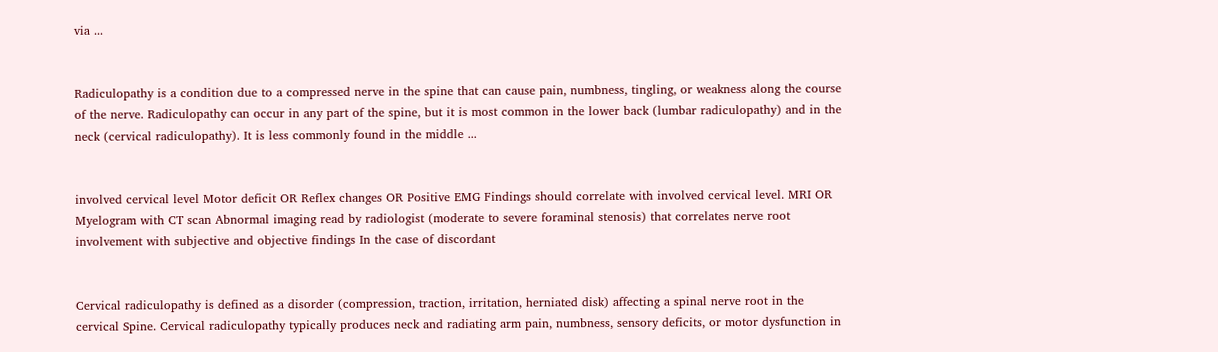via ...


Radiculopathy is a condition due to a compressed nerve in the spine that can cause pain, numbness, tingling, or weakness along the course of the nerve. Radiculopathy can occur in any part of the spine, but it is most common in the lower back (lumbar radiculopathy) and in the neck (cervical radiculopathy). It is less commonly found in the middle ...


involved cervical level Motor deficit OR Reflex changes OR Positive EMG Findings should correlate with involved cervical level. MRI OR Myelogram with CT scan Abnormal imaging read by radiologist (moderate to severe foraminal stenosis) that correlates nerve root involvement with subjective and objective findings In the case of discordant


Cervical radiculopathy is defined as a disorder (compression, traction, irritation, herniated disk) affecting a spinal nerve root in the cervical Spine. Cervical radiculopathy typically produces neck and radiating arm pain, numbness, sensory deficits, or motor dysfunction in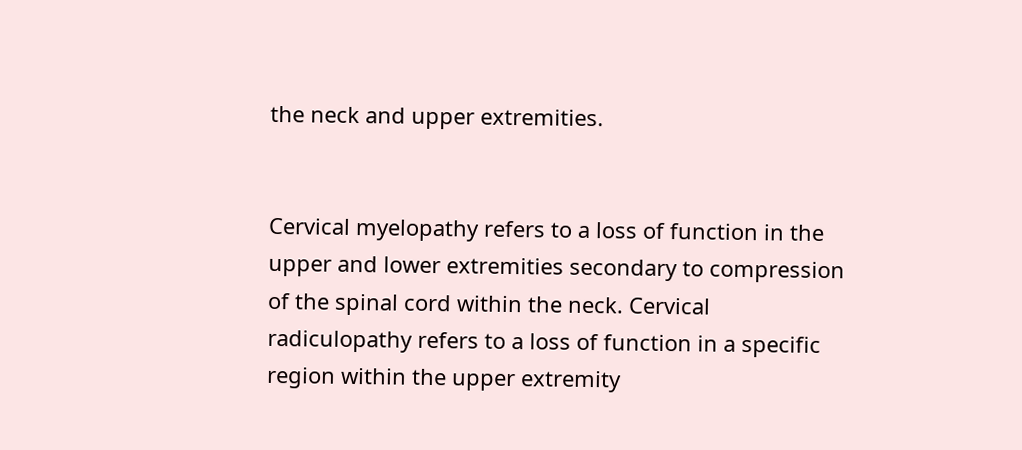the neck and upper extremities.


Cervical myelopathy refers to a loss of function in the upper and lower extremities secondary to compression of the spinal cord within the neck. Cervical radiculopathy refers to a loss of function in a specific region within the upper extremity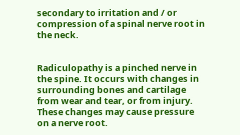secondary to irritation and / or compression of a spinal nerve root in the neck.


Radiculopathy is a pinched nerve in the spine. It occurs with changes in surrounding bones and cartilage from wear and tear, or from injury. These changes may cause pressure on a nerve root.